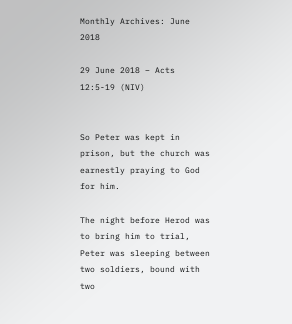Monthly Archives: June 2018

29 June 2018 – Acts 12:5-19 (NIV)


So Peter was kept in prison, but the church was earnestly praying to God for him.

The night before Herod was to bring him to trial, Peter was sleeping between two soldiers, bound with two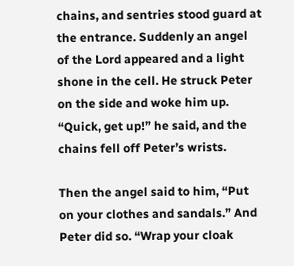chains, and sentries stood guard at the entrance. Suddenly an angel of the Lord appeared and a light shone in the cell. He struck Peter on the side and woke him up. “Quick, get up!” he said, and the chains fell off Peter’s wrists.

Then the angel said to him, “Put on your clothes and sandals.” And Peter did so. “Wrap your cloak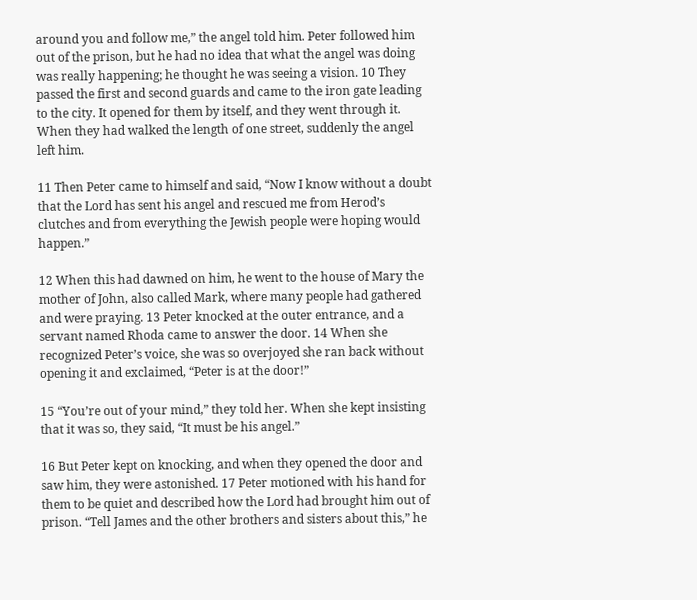around you and follow me,” the angel told him. Peter followed him out of the prison, but he had no idea that what the angel was doing was really happening; he thought he was seeing a vision. 10 They passed the first and second guards and came to the iron gate leading to the city. It opened for them by itself, and they went through it. When they had walked the length of one street, suddenly the angel left him.

11 Then Peter came to himself and said, “Now I know without a doubt that the Lord has sent his angel and rescued me from Herod’s clutches and from everything the Jewish people were hoping would happen.”

12 When this had dawned on him, he went to the house of Mary the mother of John, also called Mark, where many people had gathered and were praying. 13 Peter knocked at the outer entrance, and a servant named Rhoda came to answer the door. 14 When she recognized Peter’s voice, she was so overjoyed she ran back without opening it and exclaimed, “Peter is at the door!”

15 “You’re out of your mind,” they told her. When she kept insisting that it was so, they said, “It must be his angel.”

16 But Peter kept on knocking, and when they opened the door and saw him, they were astonished. 17 Peter motioned with his hand for them to be quiet and described how the Lord had brought him out of prison. “Tell James and the other brothers and sisters about this,” he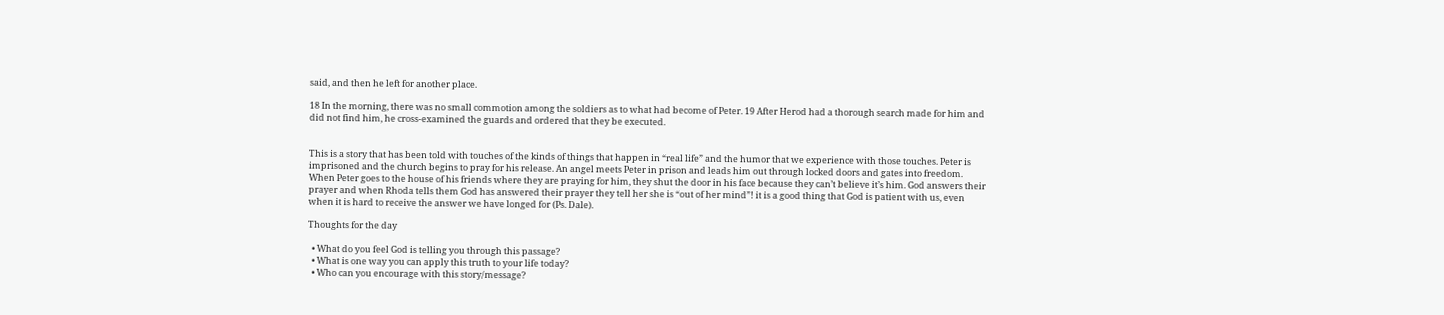said, and then he left for another place.

18 In the morning, there was no small commotion among the soldiers as to what had become of Peter. 19 After Herod had a thorough search made for him and did not find him, he cross-examined the guards and ordered that they be executed.


This is a story that has been told with touches of the kinds of things that happen in “real life” and the humor that we experience with those touches. Peter is imprisoned and the church begins to pray for his release. An angel meets Peter in prison and leads him out through locked doors and gates into freedom. When Peter goes to the house of his friends where they are praying for him, they shut the door in his face because they can’t believe it’s him. God answers their prayer and when Rhoda tells them God has answered their prayer they tell her she is “out of her mind”! it is a good thing that God is patient with us, even when it is hard to receive the answer we have longed for (Ps. Dale).

Thoughts for the day

  • What do you feel God is telling you through this passage?
  • What is one way you can apply this truth to your life today?
  • Who can you encourage with this story/message?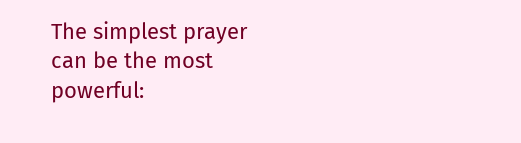The simplest prayer can be the most powerful: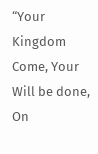“Your Kingdom Come, Your Will be done, On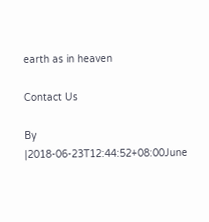earth as in heaven

Contact Us

By |2018-06-23T12:44:52+08:00June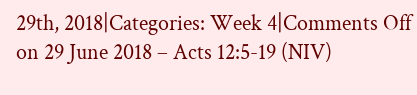29th, 2018|Categories: Week 4|Comments Off on 29 June 2018 – Acts 12:5-19 (NIV)